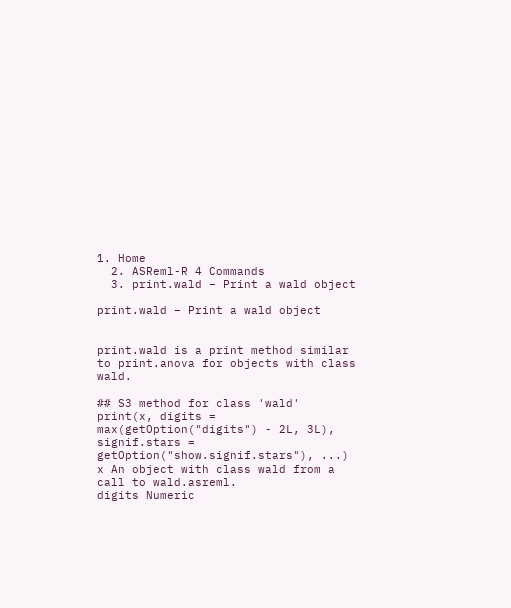1. Home
  2. ASReml-R 4 Commands
  3. print.wald – Print a wald object

print.wald – Print a wald object


print.wald is a print method similar to print.anova for objects with class wald.

## S3 method for class 'wald'
print(x, digits = max(getOption("digits") - 2L, 3L),
signif.stars = getOption("show.signif.stars"), ...)
x An object with class wald from a call to wald.asreml.
digits Numeric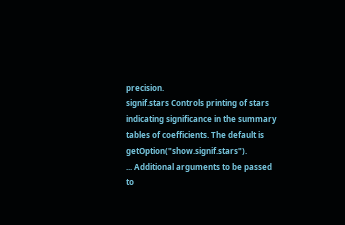precision.
signif.stars Controls printing of stars indicating significance in the summary tables of coefficients. The default is getOption("show.signif.stars").
... Additional arguments to be passed to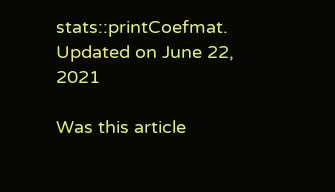stats::printCoefmat.
Updated on June 22, 2021

Was this article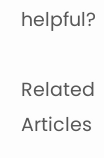helpful?

Related Articles